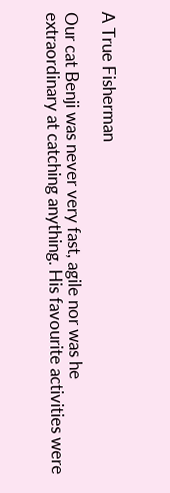A True Fisherman

Our cat Benji was never very fast, agile nor was he extraordinary at catching anything. His favourite activities were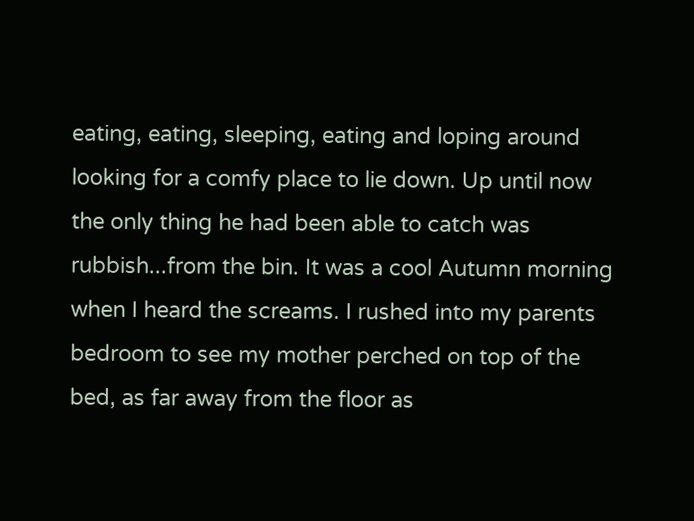eating, eating, sleeping, eating and loping around looking for a comfy place to lie down. Up until now the only thing he had been able to catch was rubbish...from the bin. It was a cool Autumn morning when I heard the screams. I rushed into my parents bedroom to see my mother perched on top of the bed, as far away from the floor as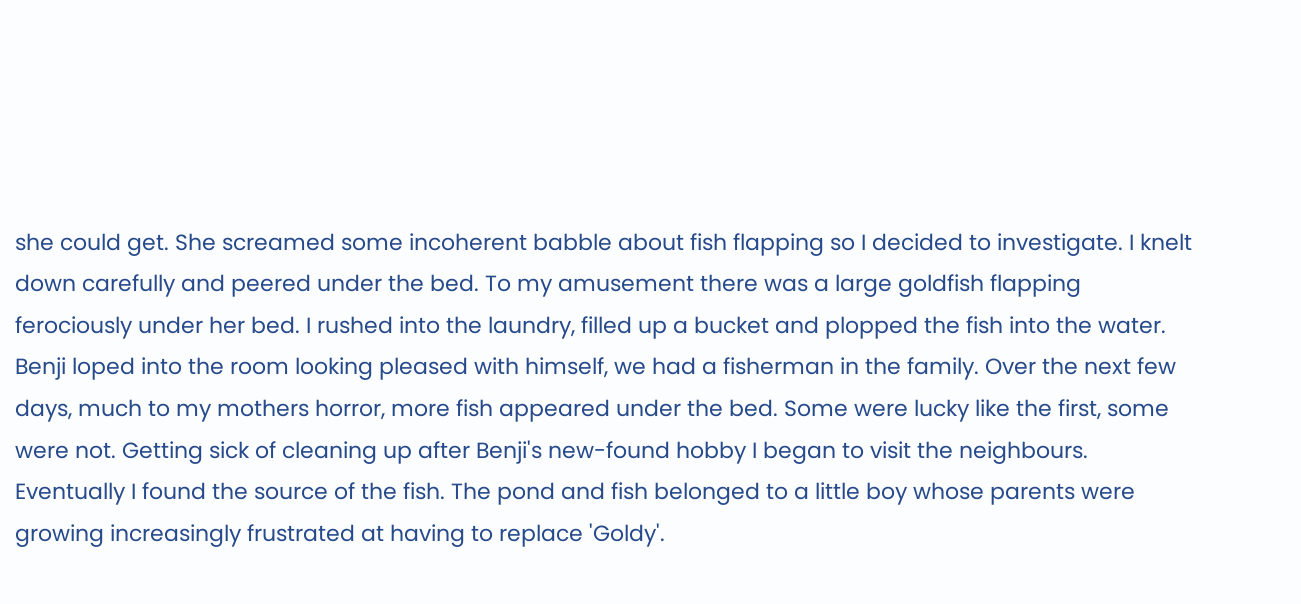she could get. She screamed some incoherent babble about fish flapping so I decided to investigate. I knelt down carefully and peered under the bed. To my amusement there was a large goldfish flapping ferociously under her bed. I rushed into the laundry, filled up a bucket and plopped the fish into the water. Benji loped into the room looking pleased with himself, we had a fisherman in the family. Over the next few days, much to my mothers horror, more fish appeared under the bed. Some were lucky like the first, some were not. Getting sick of cleaning up after Benji's new-found hobby I began to visit the neighbours. Eventually I found the source of the fish. The pond and fish belonged to a little boy whose parents were growing increasingly frustrated at having to replace 'Goldy'.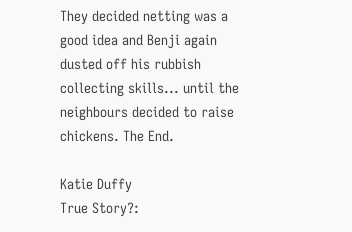They decided netting was a good idea and Benji again dusted off his rubbish collecting skills... until the neighbours decided to raise chickens. The End.

Katie Duffy
True Story?: